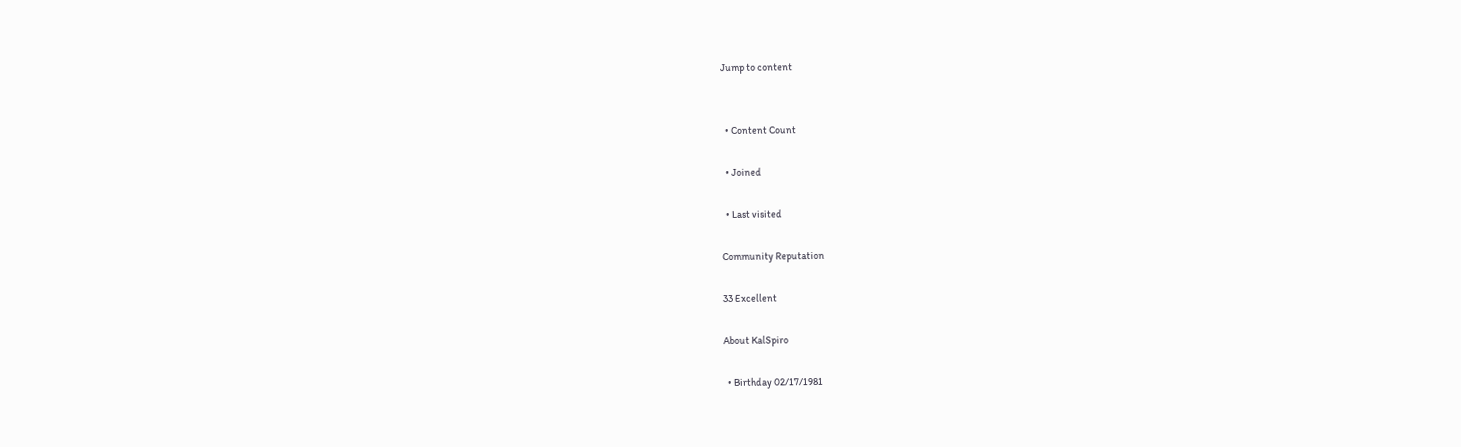Jump to content


  • Content Count

  • Joined

  • Last visited

Community Reputation

33 Excellent

About KalSpiro

  • Birthday 02/17/1981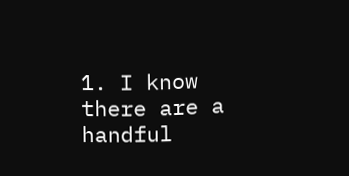1. I know there are a handful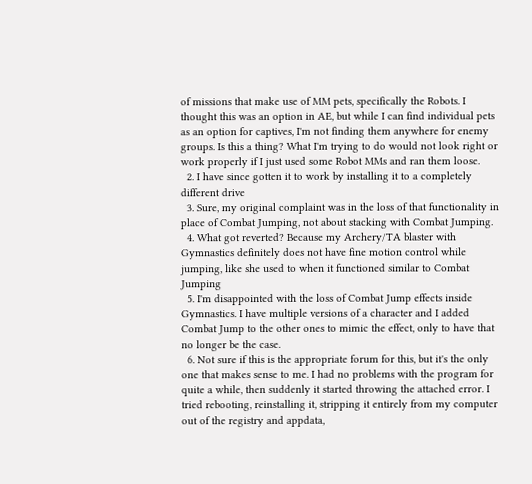of missions that make use of MM pets, specifically the Robots. I thought this was an option in AE, but while I can find individual pets as an option for captives, I'm not finding them anywhere for enemy groups. Is this a thing? What I'm trying to do would not look right or work properly if I just used some Robot MMs and ran them loose.
  2. I have since gotten it to work by installing it to a completely different drive
  3. Sure, my original complaint was in the loss of that functionality in place of Combat Jumping, not about stacking with Combat Jumping.
  4. What got reverted? Because my Archery/TA blaster with Gymnastics definitely does not have fine motion control while jumping, like she used to when it functioned similar to Combat Jumping
  5. I'm disappointed with the loss of Combat Jump effects inside Gymnastics. I have multiple versions of a character and I added Combat Jump to the other ones to mimic the effect, only to have that no longer be the case.
  6. Not sure if this is the appropriate forum for this, but it's the only one that makes sense to me. I had no problems with the program for quite a while, then suddenly it started throwing the attached error. I tried rebooting, reinstalling it, stripping it entirely from my computer out of the registry and appdata,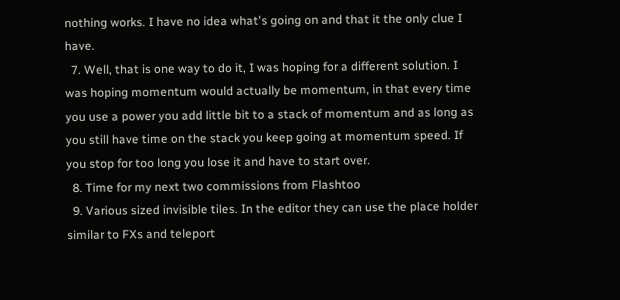nothing works. I have no idea what's going on and that it the only clue I have.
  7. Well, that is one way to do it, I was hoping for a different solution. I was hoping momentum would actually be momentum, in that every time you use a power you add little bit to a stack of momentum and as long as you still have time on the stack you keep going at momentum speed. If you stop for too long you lose it and have to start over.
  8. Time for my next two commissions from Flashtoo
  9. Various sized invisible tiles. In the editor they can use the place holder similar to FXs and teleport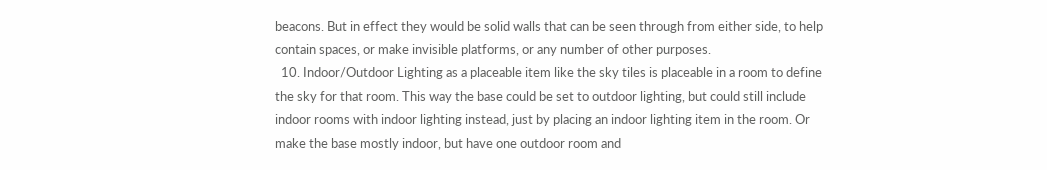beacons. But in effect they would be solid walls that can be seen through from either side, to help contain spaces, or make invisible platforms, or any number of other purposes.
  10. Indoor/Outdoor Lighting as a placeable item like the sky tiles is placeable in a room to define the sky for that room. This way the base could be set to outdoor lighting, but could still include indoor rooms with indoor lighting instead, just by placing an indoor lighting item in the room. Or make the base mostly indoor, but have one outdoor room and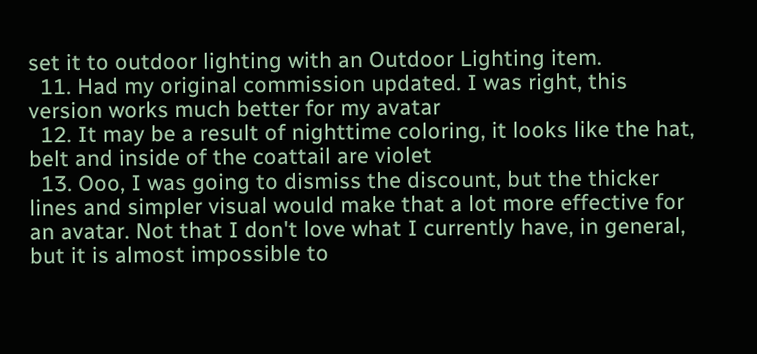set it to outdoor lighting with an Outdoor Lighting item.
  11. Had my original commission updated. I was right, this version works much better for my avatar
  12. It may be a result of nighttime coloring, it looks like the hat, belt and inside of the coattail are violet
  13. Ooo, I was going to dismiss the discount, but the thicker lines and simpler visual would make that a lot more effective for an avatar. Not that I don't love what I currently have, in general, but it is almost impossible to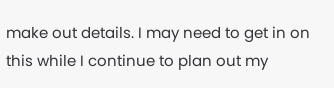make out details. I may need to get in on this while I continue to plan out my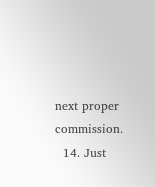next proper commission.
  14. Just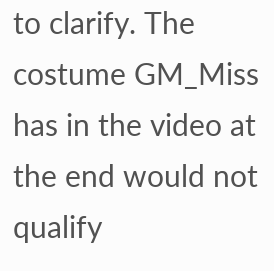to clarify. The costume GM_Miss has in the video at the end would not qualify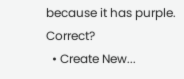because it has purple. Correct?
  • Create New...